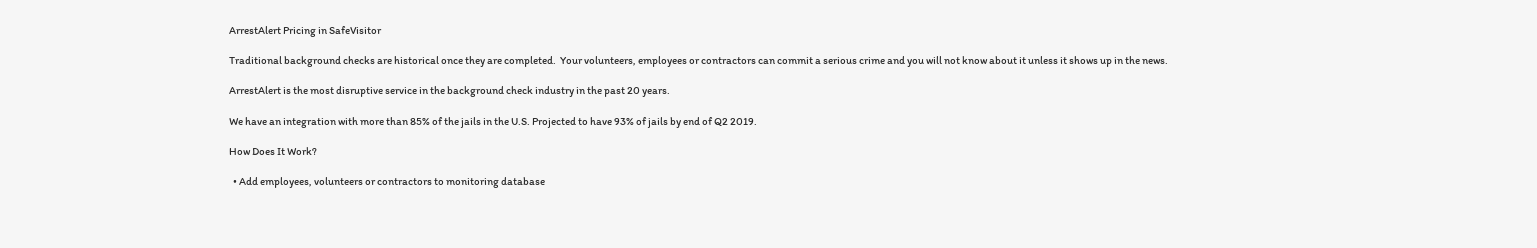ArrestAlert Pricing in SafeVisitor

Traditional background checks are historical once they are completed.  Your volunteers, employees or contractors can commit a serious crime and you will not know about it unless it shows up in the news.

ArrestAlert is the most disruptive service in the background check industry in the past 20 years.

We have an integration with more than 85% of the jails in the U.S. Projected to have 93% of jails by end of Q2 2019.

How Does It Work?

  • Add employees, volunteers or contractors to monitoring database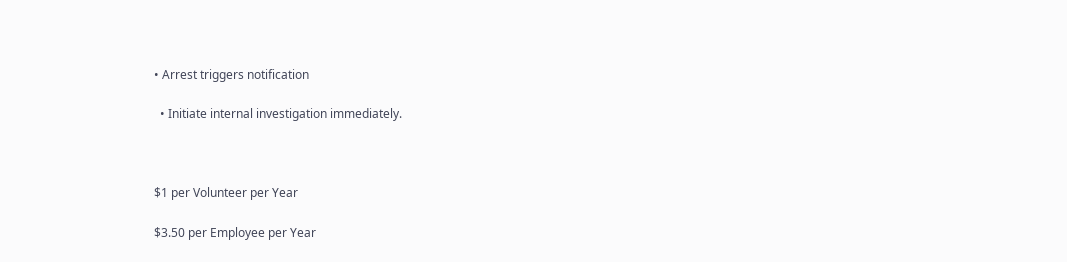• Arrest triggers notification

  • Initiate internal investigation immediately.



$1 per Volunteer per Year

$3.50 per Employee per Year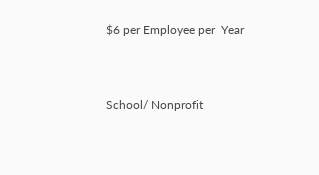$6 per Employee per  Year



School/ Nonprofit